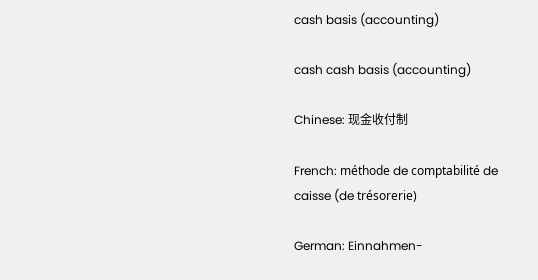cash basis (accounting)

cash cash basis (accounting)

Chinese: 现金收付制

French: méthode de comptabilité de caisse (de trésorerie)

German: Einnahmen-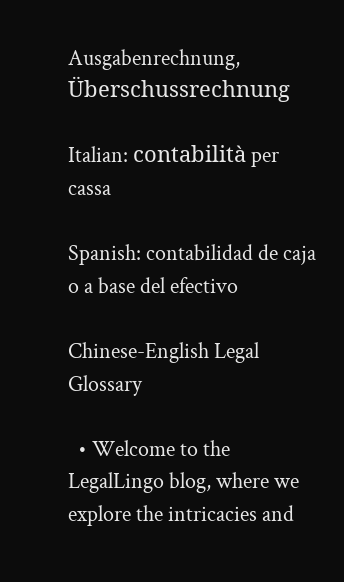Ausgabenrechnung, Überschussrechnung

Italian: contabilità per cassa

Spanish: contabilidad de caja o a base del efectivo

Chinese-English Legal Glossary

  • Welcome to the LegalLingo blog, where we explore the intricacies and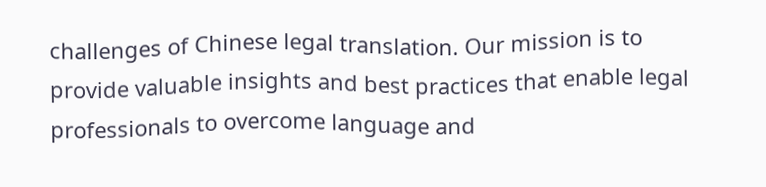challenges of Chinese legal translation. Our mission is to provide valuable insights and best practices that enable legal professionals to overcome language and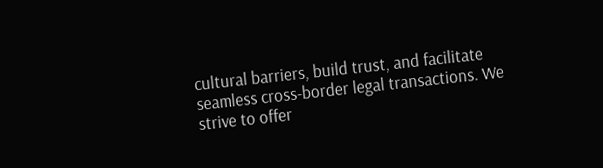cultural barriers, build trust, and facilitate seamless cross-border legal transactions. We strive to offer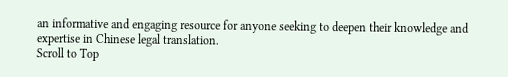an informative and engaging resource for anyone seeking to deepen their knowledge and expertise in Chinese legal translation.
Scroll to Top